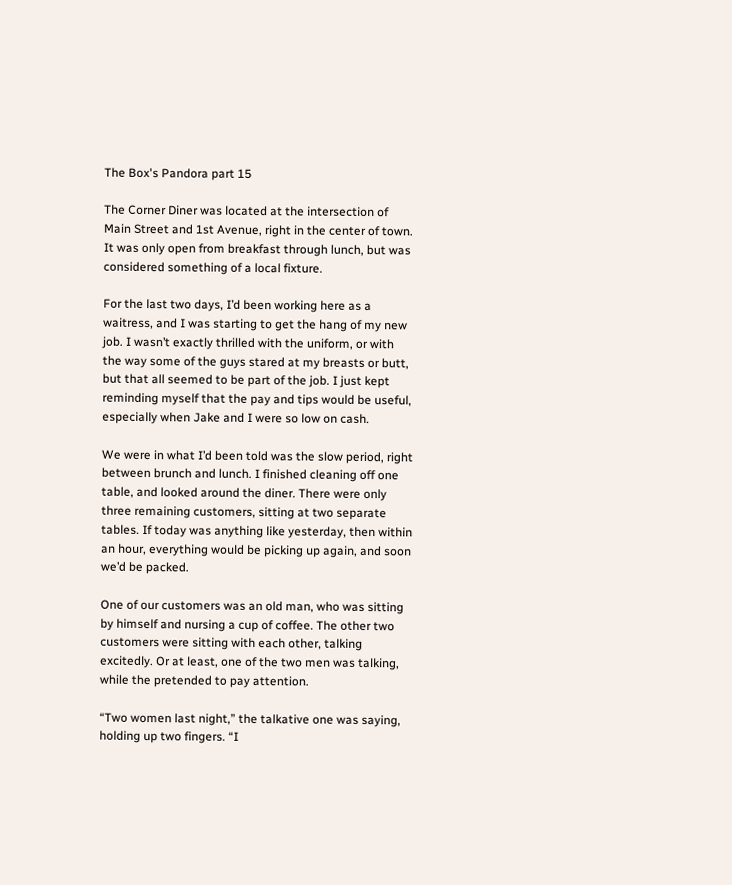The Box's Pandora part 15

The Corner Diner was located at the intersection of Main Street and 1st Avenue, right in the center of town. It was only open from breakfast through lunch, but was considered something of a local fixture.

For the last two days, I’d been working here as a waitress, and I was starting to get the hang of my new job. I wasn’t exactly thrilled with the uniform, or with the way some of the guys stared at my breasts or butt, but that all seemed to be part of the job. I just kept reminding myself that the pay and tips would be useful, especially when Jake and I were so low on cash.

We were in what I’d been told was the slow period, right between brunch and lunch. I finished cleaning off one table, and looked around the diner. There were only three remaining customers, sitting at two separate tables. If today was anything like yesterday, then within an hour, everything would be picking up again, and soon we’d be packed.

One of our customers was an old man, who was sitting by himself and nursing a cup of coffee. The other two customers were sitting with each other, talking excitedly. Or at least, one of the two men was talking, while the pretended to pay attention.

“Two women last night,” the talkative one was saying, holding up two fingers. “I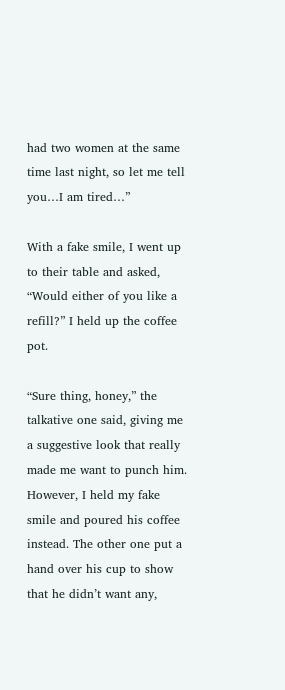had two women at the same time last night, so let me tell you…I am tired…”

With a fake smile, I went up to their table and asked, “Would either of you like a refill?” I held up the coffee pot.

“Sure thing, honey,” the talkative one said, giving me a suggestive look that really made me want to punch him. However, I held my fake smile and poured his coffee instead. The other one put a hand over his cup to show that he didn’t want any,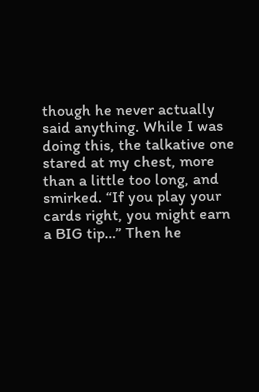though he never actually said anything. While I was doing this, the talkative one stared at my chest, more than a little too long, and smirked. “If you play your cards right, you might earn a BIG tip…” Then he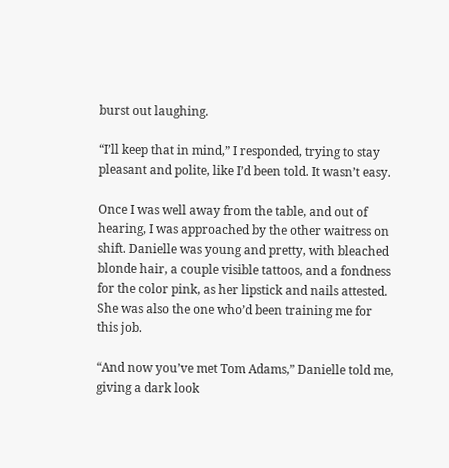burst out laughing.

“I’ll keep that in mind,” I responded, trying to stay pleasant and polite, like I’d been told. It wasn’t easy.

Once I was well away from the table, and out of hearing, I was approached by the other waitress on shift. Danielle was young and pretty, with bleached blonde hair, a couple visible tattoos, and a fondness for the color pink, as her lipstick and nails attested. She was also the one who’d been training me for this job.

“And now you’ve met Tom Adams,” Danielle told me, giving a dark look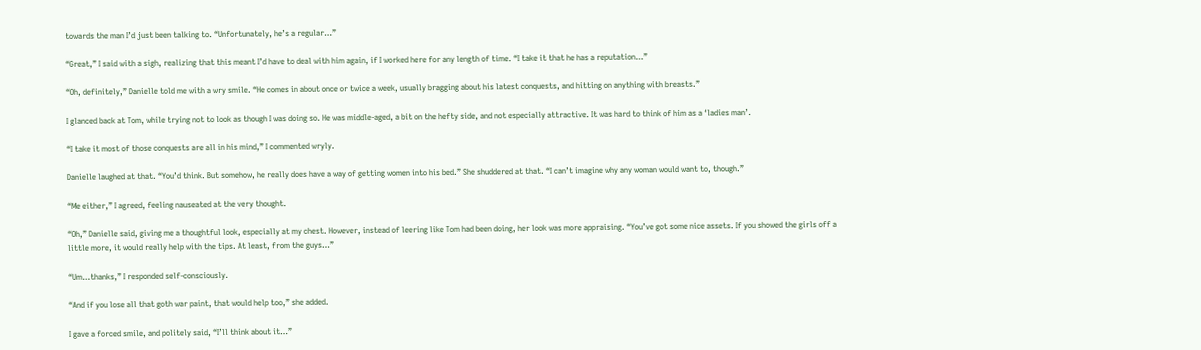towards the man I’d just been talking to. “Unfortunately, he’s a regular…”

“Great,” I said with a sigh, realizing that this meant I’d have to deal with him again, if I worked here for any length of time. “I take it that he has a reputation…”

“Oh, definitely,” Danielle told me with a wry smile. “He comes in about once or twice a week, usually bragging about his latest conquests, and hitting on anything with breasts.”

I glanced back at Tom, while trying not to look as though I was doing so. He was middle-aged, a bit on the hefty side, and not especially attractive. It was hard to think of him as a ‘ladies man’.

“I take it most of those conquests are all in his mind,” I commented wryly.

Danielle laughed at that. “You’d think. But somehow, he really does have a way of getting women into his bed.” She shuddered at that. “I can’t imagine why any woman would want to, though.”

“Me either,” I agreed, feeling nauseated at the very thought.

“Oh,” Danielle said, giving me a thoughtful look, especially at my chest. However, instead of leering like Tom had been doing, her look was more appraising. “You’ve got some nice assets. If you showed the girls off a little more, it would really help with the tips. At least, from the guys…”

“Um…thanks,” I responded self-consciously.

“And if you lose all that goth war paint, that would help too,” she added.

I gave a forced smile, and politely said, “I’ll think about it…”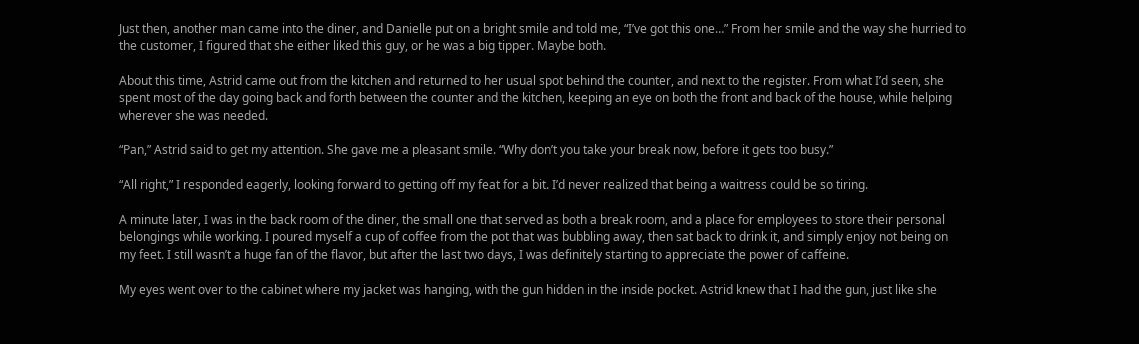Just then, another man came into the diner, and Danielle put on a bright smile and told me, “I’ve got this one…” From her smile and the way she hurried to the customer, I figured that she either liked this guy, or he was a big tipper. Maybe both.

About this time, Astrid came out from the kitchen and returned to her usual spot behind the counter, and next to the register. From what I’d seen, she spent most of the day going back and forth between the counter and the kitchen, keeping an eye on both the front and back of the house, while helping wherever she was needed.

“Pan,” Astrid said to get my attention. She gave me a pleasant smile. “Why don’t you take your break now, before it gets too busy.”

“All right,” I responded eagerly, looking forward to getting off my feat for a bit. I’d never realized that being a waitress could be so tiring.

A minute later, I was in the back room of the diner, the small one that served as both a break room, and a place for employees to store their personal belongings while working. I poured myself a cup of coffee from the pot that was bubbling away, then sat back to drink it, and simply enjoy not being on my feet. I still wasn’t a huge fan of the flavor, but after the last two days, I was definitely starting to appreciate the power of caffeine.

My eyes went over to the cabinet where my jacket was hanging, with the gun hidden in the inside pocket. Astrid knew that I had the gun, just like she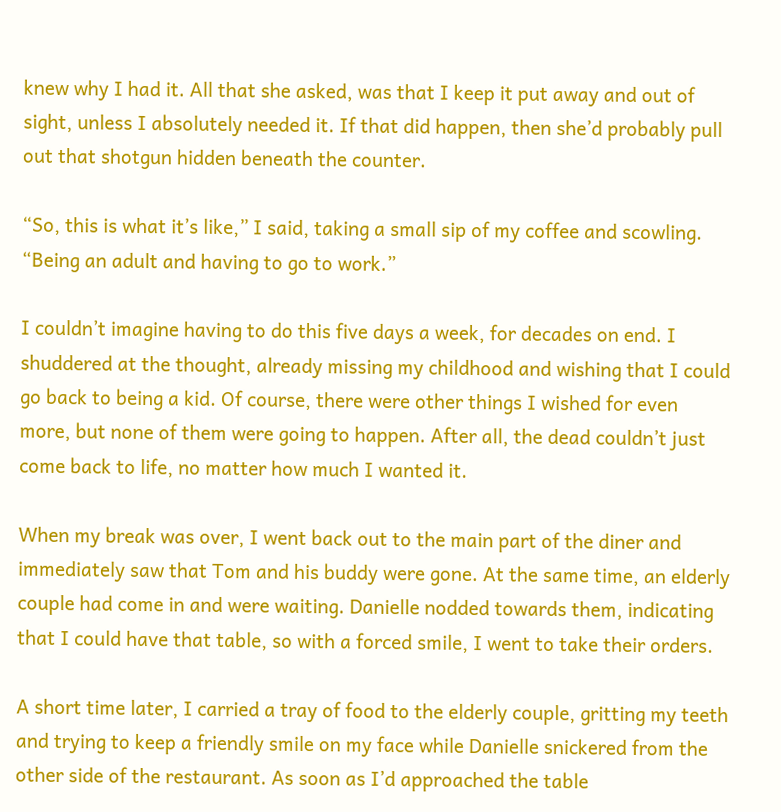knew why I had it. All that she asked, was that I keep it put away and out of sight, unless I absolutely needed it. If that did happen, then she’d probably pull out that shotgun hidden beneath the counter.

“So, this is what it’s like,” I said, taking a small sip of my coffee and scowling. “Being an adult and having to go to work.”

I couldn’t imagine having to do this five days a week, for decades on end. I shuddered at the thought, already missing my childhood and wishing that I could go back to being a kid. Of course, there were other things I wished for even more, but none of them were going to happen. After all, the dead couldn’t just come back to life, no matter how much I wanted it.

When my break was over, I went back out to the main part of the diner and immediately saw that Tom and his buddy were gone. At the same time, an elderly couple had come in and were waiting. Danielle nodded towards them, indicating that I could have that table, so with a forced smile, I went to take their orders.

A short time later, I carried a tray of food to the elderly couple, gritting my teeth and trying to keep a friendly smile on my face while Danielle snickered from the other side of the restaurant. As soon as I’d approached the table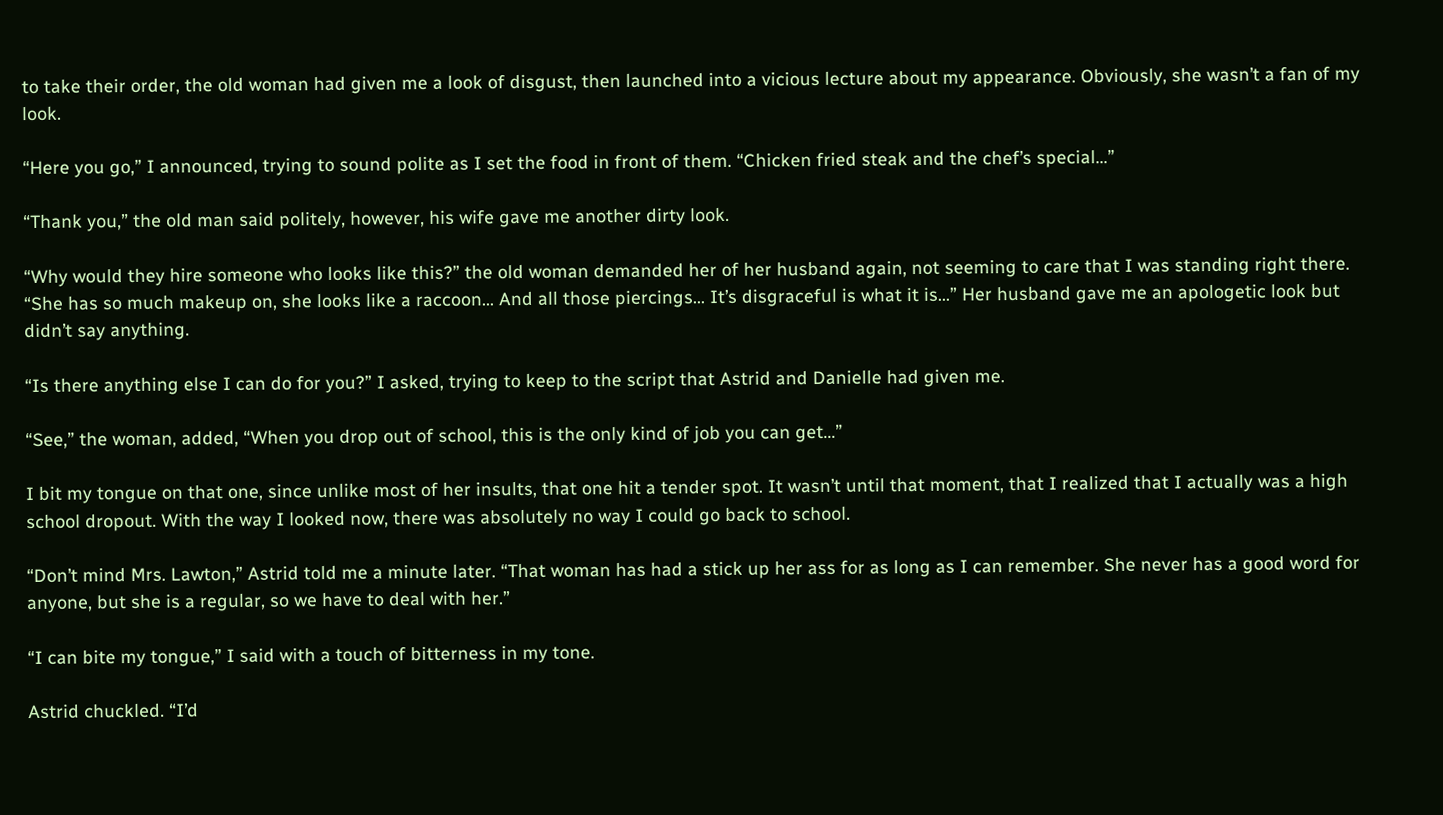to take their order, the old woman had given me a look of disgust, then launched into a vicious lecture about my appearance. Obviously, she wasn’t a fan of my look.

“Here you go,” I announced, trying to sound polite as I set the food in front of them. “Chicken fried steak and the chef’s special…”

“Thank you,” the old man said politely, however, his wife gave me another dirty look.

“Why would they hire someone who looks like this?” the old woman demanded her of her husband again, not seeming to care that I was standing right there. “She has so much makeup on, she looks like a raccoon… And all those piercings… It’s disgraceful is what it is…” Her husband gave me an apologetic look but didn’t say anything.

“Is there anything else I can do for you?” I asked, trying to keep to the script that Astrid and Danielle had given me.

“See,” the woman, added, “When you drop out of school, this is the only kind of job you can get…”

I bit my tongue on that one, since unlike most of her insults, that one hit a tender spot. It wasn’t until that moment, that I realized that I actually was a high school dropout. With the way I looked now, there was absolutely no way I could go back to school.

“Don’t mind Mrs. Lawton,” Astrid told me a minute later. “That woman has had a stick up her ass for as long as I can remember. She never has a good word for anyone, but she is a regular, so we have to deal with her.”

“I can bite my tongue,” I said with a touch of bitterness in my tone.

Astrid chuckled. “I’d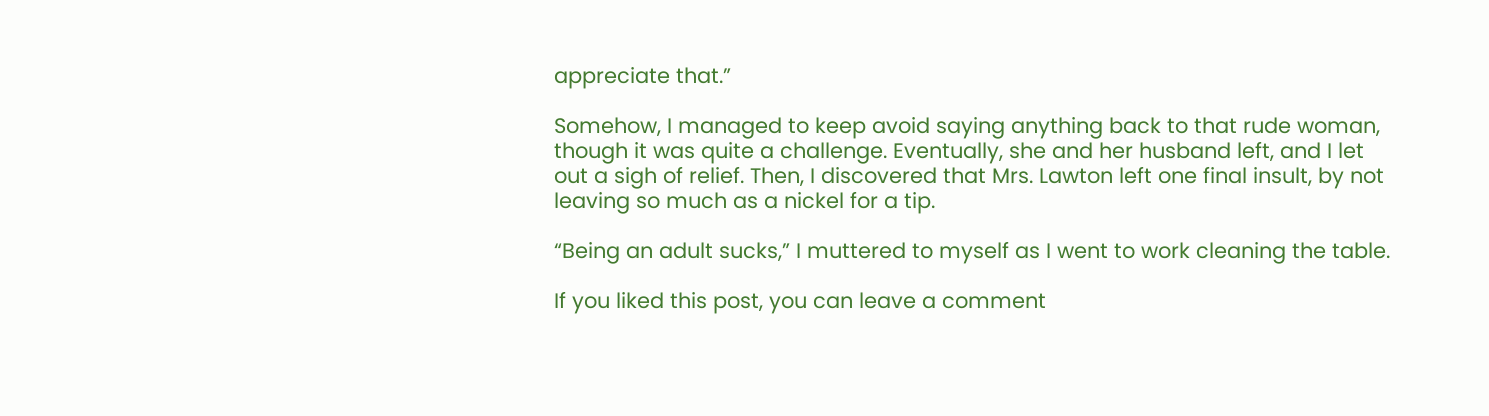appreciate that.”

Somehow, I managed to keep avoid saying anything back to that rude woman, though it was quite a challenge. Eventually, she and her husband left, and I let out a sigh of relief. Then, I discovered that Mrs. Lawton left one final insult, by not leaving so much as a nickel for a tip.

“Being an adult sucks,” I muttered to myself as I went to work cleaning the table.

If you liked this post, you can leave a comment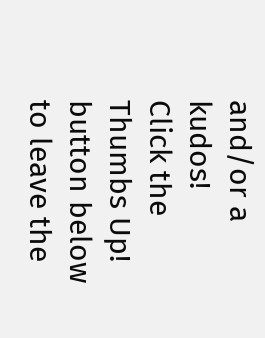and/or a kudos!
Click the Thumbs Up! button below to leave the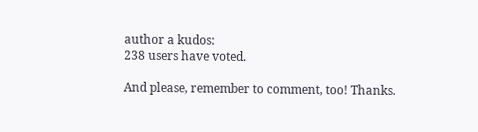author a kudos:
238 users have voted.

And please, remember to comment, too! Thanks.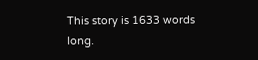This story is 1633 words long.